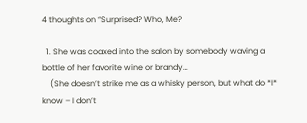4 thoughts on “Surprised? Who, Me?

  1. She was coaxed into the salon by somebody waving a bottle of her favorite wine or brandy…
    (She doesn’t strike me as a whisky person, but what do *I* know – I don’t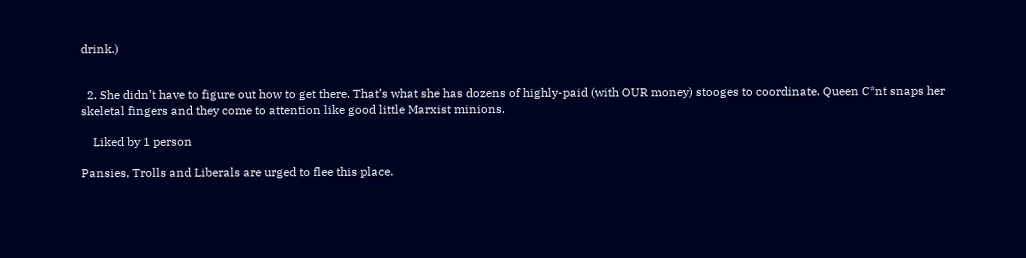drink.)


  2. She didn’t have to figure out how to get there. That’s what she has dozens of highly-paid (with OUR money) stooges to coordinate. Queen C*nt snaps her skeletal fingers and they come to attention like good little Marxist minions.

    Liked by 1 person

Pansies, Trolls and Liberals are urged to flee this place.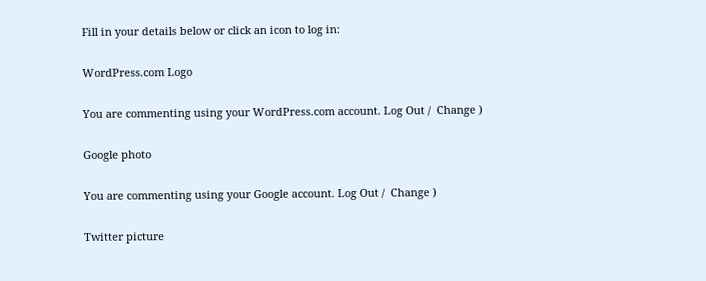Fill in your details below or click an icon to log in:

WordPress.com Logo

You are commenting using your WordPress.com account. Log Out /  Change )

Google photo

You are commenting using your Google account. Log Out /  Change )

Twitter picture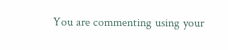You are commenting using your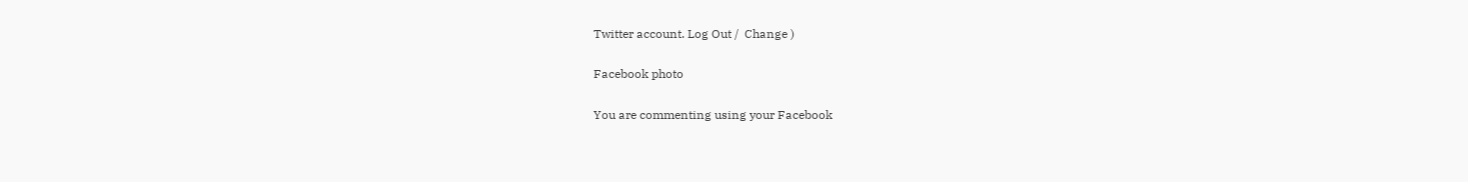Twitter account. Log Out /  Change )

Facebook photo

You are commenting using your Facebook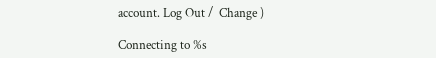account. Log Out /  Change )

Connecting to %s